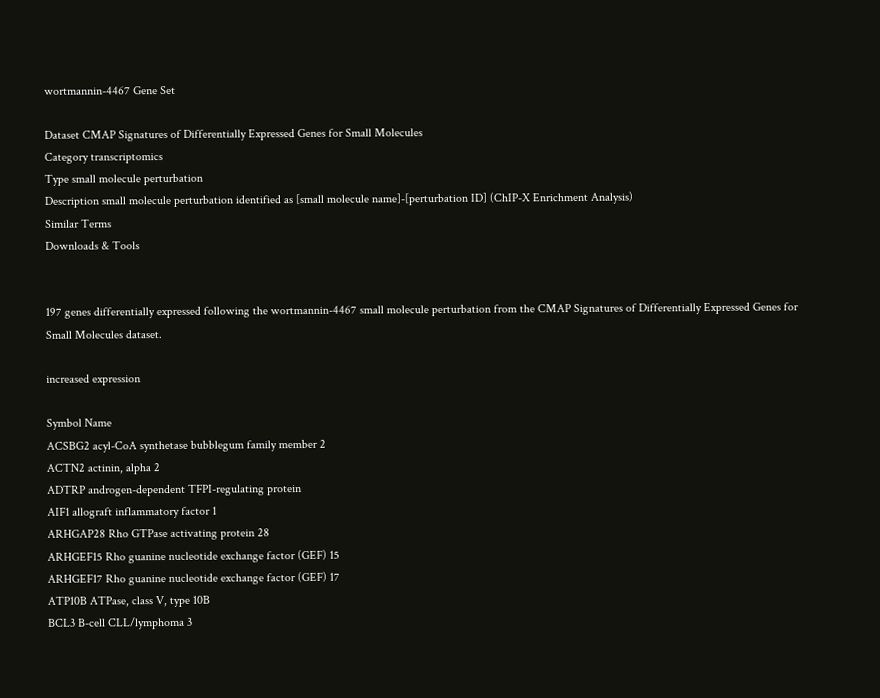wortmannin-4467 Gene Set

Dataset CMAP Signatures of Differentially Expressed Genes for Small Molecules
Category transcriptomics
Type small molecule perturbation
Description small molecule perturbation identified as [small molecule name]-[perturbation ID] (ChIP-X Enrichment Analysis)
Similar Terms
Downloads & Tools


197 genes differentially expressed following the wortmannin-4467 small molecule perturbation from the CMAP Signatures of Differentially Expressed Genes for Small Molecules dataset.

increased expression

Symbol Name
ACSBG2 acyl-CoA synthetase bubblegum family member 2
ACTN2 actinin, alpha 2
ADTRP androgen-dependent TFPI-regulating protein
AIF1 allograft inflammatory factor 1
ARHGAP28 Rho GTPase activating protein 28
ARHGEF15 Rho guanine nucleotide exchange factor (GEF) 15
ARHGEF17 Rho guanine nucleotide exchange factor (GEF) 17
ATP10B ATPase, class V, type 10B
BCL3 B-cell CLL/lymphoma 3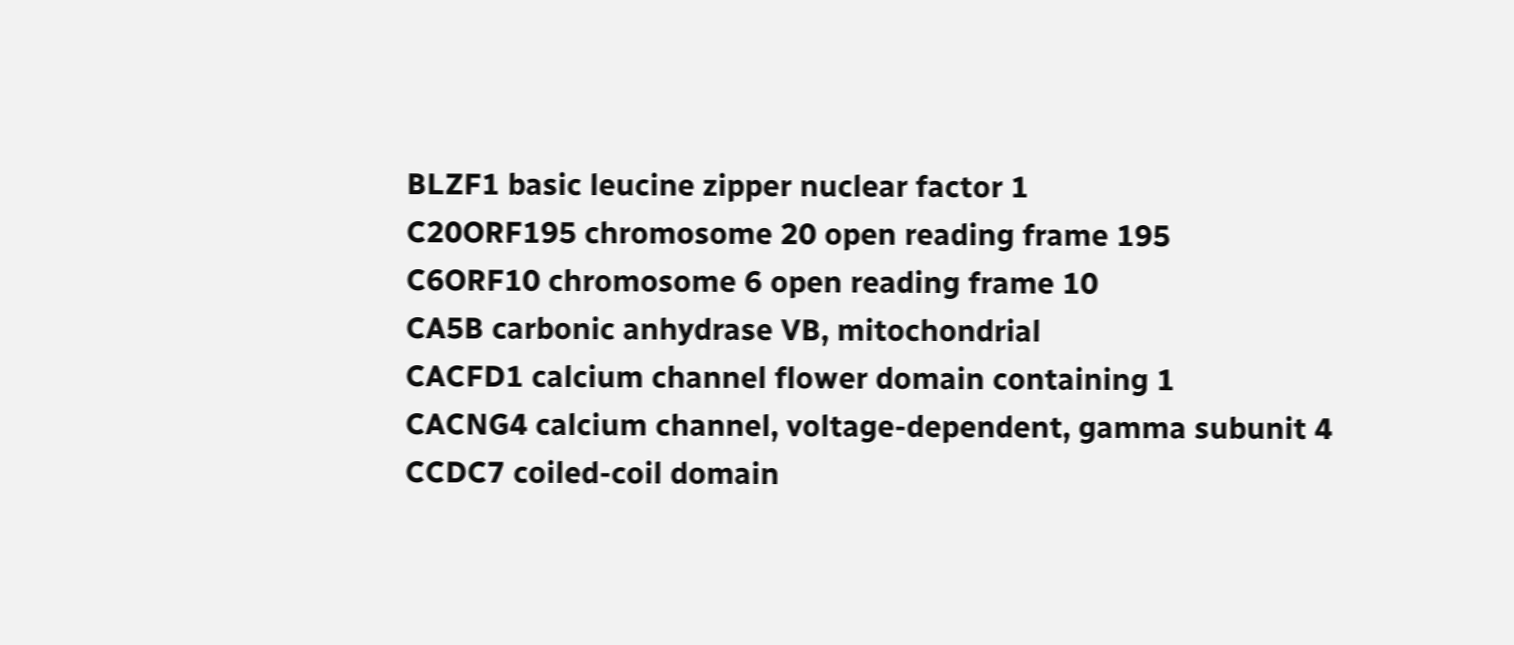BLZF1 basic leucine zipper nuclear factor 1
C20ORF195 chromosome 20 open reading frame 195
C6ORF10 chromosome 6 open reading frame 10
CA5B carbonic anhydrase VB, mitochondrial
CACFD1 calcium channel flower domain containing 1
CACNG4 calcium channel, voltage-dependent, gamma subunit 4
CCDC7 coiled-coil domain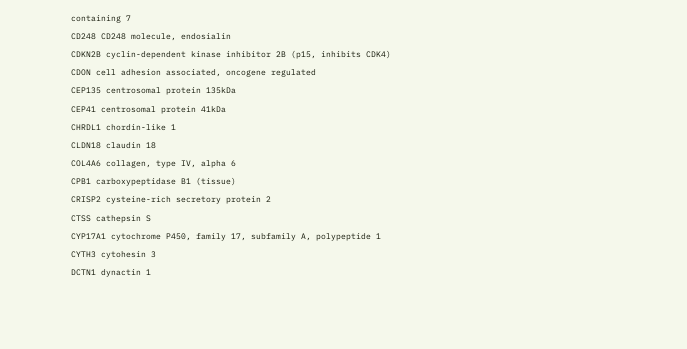containing 7
CD248 CD248 molecule, endosialin
CDKN2B cyclin-dependent kinase inhibitor 2B (p15, inhibits CDK4)
CDON cell adhesion associated, oncogene regulated
CEP135 centrosomal protein 135kDa
CEP41 centrosomal protein 41kDa
CHRDL1 chordin-like 1
CLDN18 claudin 18
COL4A6 collagen, type IV, alpha 6
CPB1 carboxypeptidase B1 (tissue)
CRISP2 cysteine-rich secretory protein 2
CTSS cathepsin S
CYP17A1 cytochrome P450, family 17, subfamily A, polypeptide 1
CYTH3 cytohesin 3
DCTN1 dynactin 1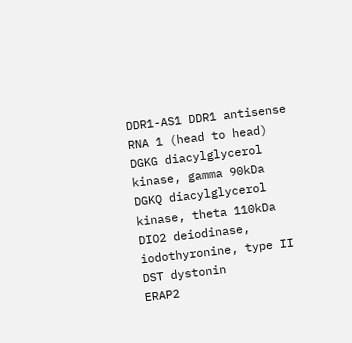DDR1-AS1 DDR1 antisense RNA 1 (head to head)
DGKG diacylglycerol kinase, gamma 90kDa
DGKQ diacylglycerol kinase, theta 110kDa
DIO2 deiodinase, iodothyronine, type II
DST dystonin
ERAP2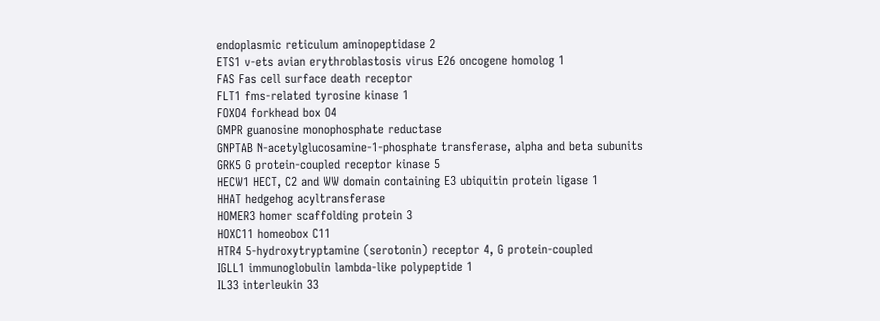endoplasmic reticulum aminopeptidase 2
ETS1 v-ets avian erythroblastosis virus E26 oncogene homolog 1
FAS Fas cell surface death receptor
FLT1 fms-related tyrosine kinase 1
FOXO4 forkhead box O4
GMPR guanosine monophosphate reductase
GNPTAB N-acetylglucosamine-1-phosphate transferase, alpha and beta subunits
GRK5 G protein-coupled receptor kinase 5
HECW1 HECT, C2 and WW domain containing E3 ubiquitin protein ligase 1
HHAT hedgehog acyltransferase
HOMER3 homer scaffolding protein 3
HOXC11 homeobox C11
HTR4 5-hydroxytryptamine (serotonin) receptor 4, G protein-coupled
IGLL1 immunoglobulin lambda-like polypeptide 1
IL33 interleukin 33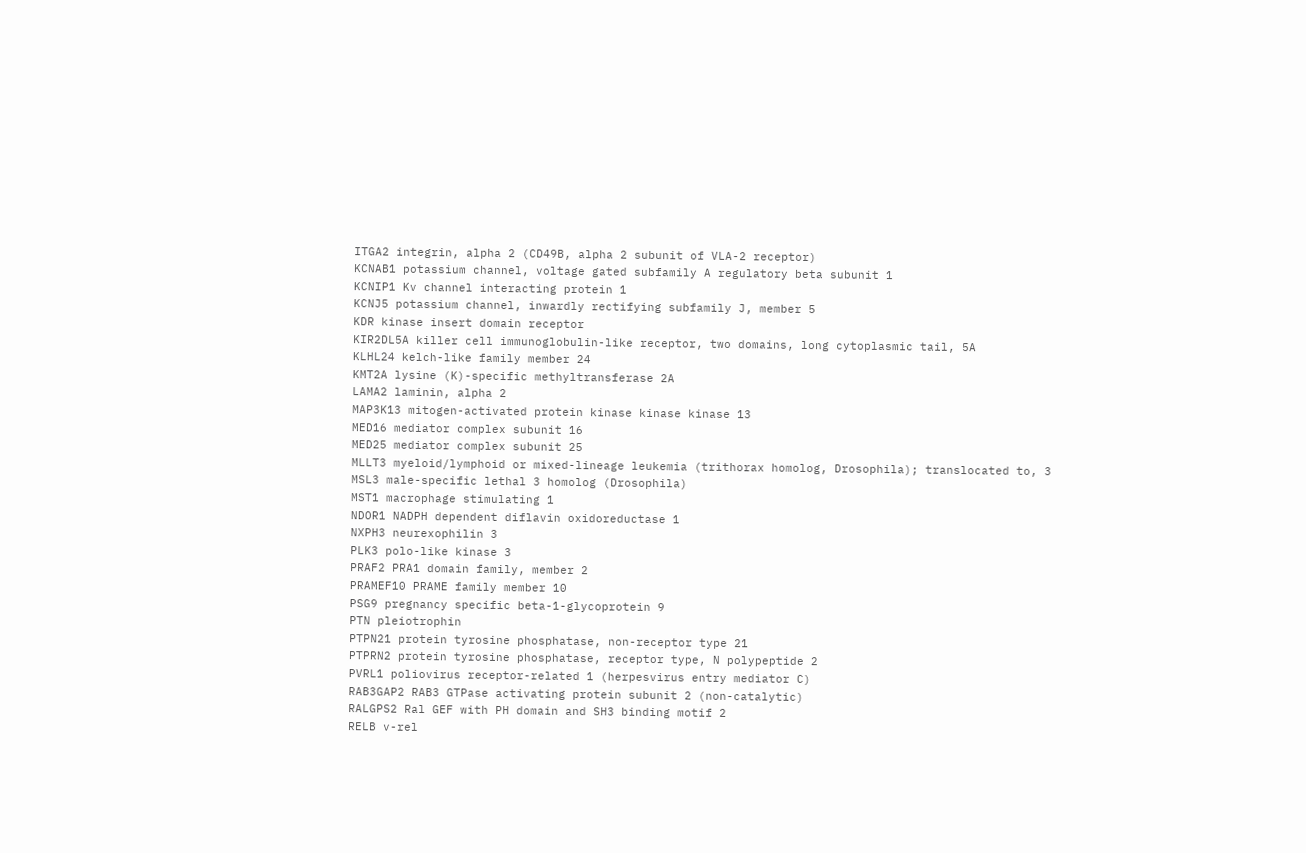ITGA2 integrin, alpha 2 (CD49B, alpha 2 subunit of VLA-2 receptor)
KCNAB1 potassium channel, voltage gated subfamily A regulatory beta subunit 1
KCNIP1 Kv channel interacting protein 1
KCNJ5 potassium channel, inwardly rectifying subfamily J, member 5
KDR kinase insert domain receptor
KIR2DL5A killer cell immunoglobulin-like receptor, two domains, long cytoplasmic tail, 5A
KLHL24 kelch-like family member 24
KMT2A lysine (K)-specific methyltransferase 2A
LAMA2 laminin, alpha 2
MAP3K13 mitogen-activated protein kinase kinase kinase 13
MED16 mediator complex subunit 16
MED25 mediator complex subunit 25
MLLT3 myeloid/lymphoid or mixed-lineage leukemia (trithorax homolog, Drosophila); translocated to, 3
MSL3 male-specific lethal 3 homolog (Drosophila)
MST1 macrophage stimulating 1
NDOR1 NADPH dependent diflavin oxidoreductase 1
NXPH3 neurexophilin 3
PLK3 polo-like kinase 3
PRAF2 PRA1 domain family, member 2
PRAMEF10 PRAME family member 10
PSG9 pregnancy specific beta-1-glycoprotein 9
PTN pleiotrophin
PTPN21 protein tyrosine phosphatase, non-receptor type 21
PTPRN2 protein tyrosine phosphatase, receptor type, N polypeptide 2
PVRL1 poliovirus receptor-related 1 (herpesvirus entry mediator C)
RAB3GAP2 RAB3 GTPase activating protein subunit 2 (non-catalytic)
RALGPS2 Ral GEF with PH domain and SH3 binding motif 2
RELB v-rel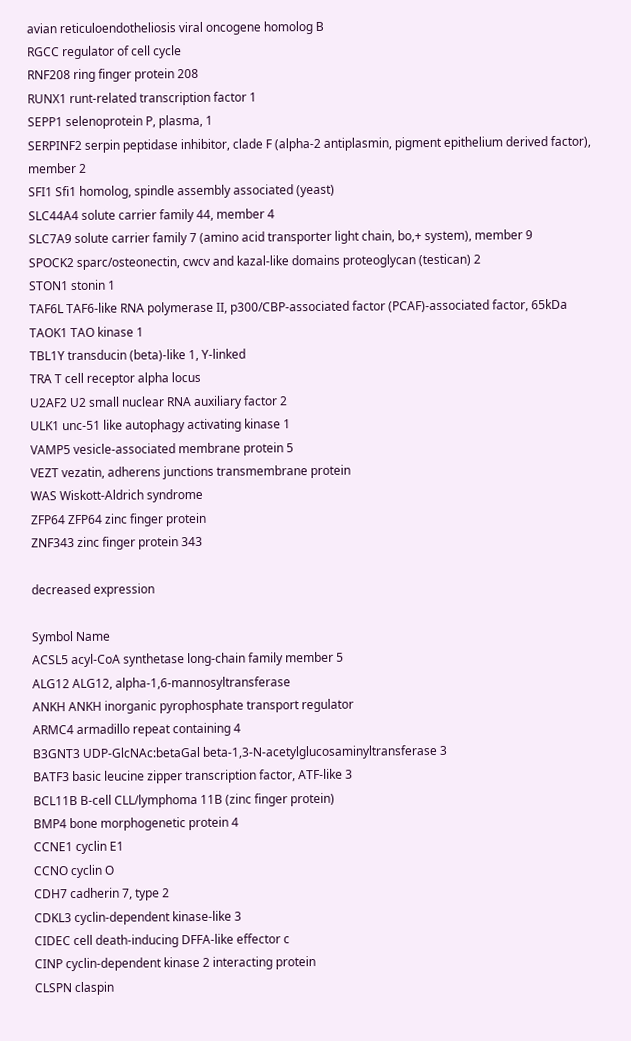avian reticuloendotheliosis viral oncogene homolog B
RGCC regulator of cell cycle
RNF208 ring finger protein 208
RUNX1 runt-related transcription factor 1
SEPP1 selenoprotein P, plasma, 1
SERPINF2 serpin peptidase inhibitor, clade F (alpha-2 antiplasmin, pigment epithelium derived factor), member 2
SFI1 Sfi1 homolog, spindle assembly associated (yeast)
SLC44A4 solute carrier family 44, member 4
SLC7A9 solute carrier family 7 (amino acid transporter light chain, bo,+ system), member 9
SPOCK2 sparc/osteonectin, cwcv and kazal-like domains proteoglycan (testican) 2
STON1 stonin 1
TAF6L TAF6-like RNA polymerase II, p300/CBP-associated factor (PCAF)-associated factor, 65kDa
TAOK1 TAO kinase 1
TBL1Y transducin (beta)-like 1, Y-linked
TRA T cell receptor alpha locus
U2AF2 U2 small nuclear RNA auxiliary factor 2
ULK1 unc-51 like autophagy activating kinase 1
VAMP5 vesicle-associated membrane protein 5
VEZT vezatin, adherens junctions transmembrane protein
WAS Wiskott-Aldrich syndrome
ZFP64 ZFP64 zinc finger protein
ZNF343 zinc finger protein 343

decreased expression

Symbol Name
ACSL5 acyl-CoA synthetase long-chain family member 5
ALG12 ALG12, alpha-1,6-mannosyltransferase
ANKH ANKH inorganic pyrophosphate transport regulator
ARMC4 armadillo repeat containing 4
B3GNT3 UDP-GlcNAc:betaGal beta-1,3-N-acetylglucosaminyltransferase 3
BATF3 basic leucine zipper transcription factor, ATF-like 3
BCL11B B-cell CLL/lymphoma 11B (zinc finger protein)
BMP4 bone morphogenetic protein 4
CCNE1 cyclin E1
CCNO cyclin O
CDH7 cadherin 7, type 2
CDKL3 cyclin-dependent kinase-like 3
CIDEC cell death-inducing DFFA-like effector c
CINP cyclin-dependent kinase 2 interacting protein
CLSPN claspin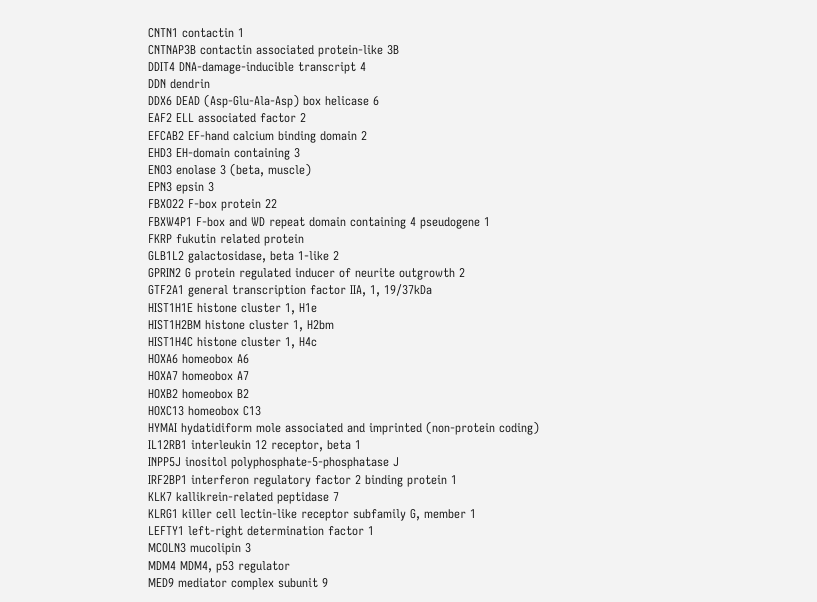CNTN1 contactin 1
CNTNAP3B contactin associated protein-like 3B
DDIT4 DNA-damage-inducible transcript 4
DDN dendrin
DDX6 DEAD (Asp-Glu-Ala-Asp) box helicase 6
EAF2 ELL associated factor 2
EFCAB2 EF-hand calcium binding domain 2
EHD3 EH-domain containing 3
ENO3 enolase 3 (beta, muscle)
EPN3 epsin 3
FBXO22 F-box protein 22
FBXW4P1 F-box and WD repeat domain containing 4 pseudogene 1
FKRP fukutin related protein
GLB1L2 galactosidase, beta 1-like 2
GPRIN2 G protein regulated inducer of neurite outgrowth 2
GTF2A1 general transcription factor IIA, 1, 19/37kDa
HIST1H1E histone cluster 1, H1e
HIST1H2BM histone cluster 1, H2bm
HIST1H4C histone cluster 1, H4c
HOXA6 homeobox A6
HOXA7 homeobox A7
HOXB2 homeobox B2
HOXC13 homeobox C13
HYMAI hydatidiform mole associated and imprinted (non-protein coding)
IL12RB1 interleukin 12 receptor, beta 1
INPP5J inositol polyphosphate-5-phosphatase J
IRF2BP1 interferon regulatory factor 2 binding protein 1
KLK7 kallikrein-related peptidase 7
KLRG1 killer cell lectin-like receptor subfamily G, member 1
LEFTY1 left-right determination factor 1
MCOLN3 mucolipin 3
MDM4 MDM4, p53 regulator
MED9 mediator complex subunit 9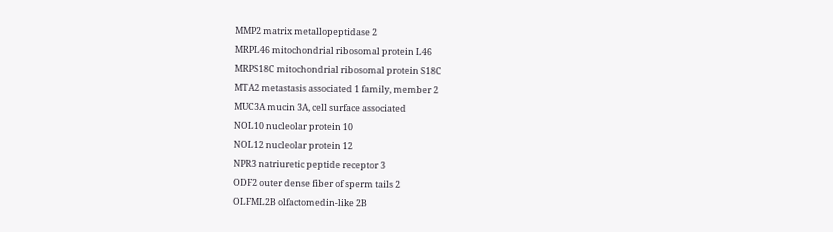MMP2 matrix metallopeptidase 2
MRPL46 mitochondrial ribosomal protein L46
MRPS18C mitochondrial ribosomal protein S18C
MTA2 metastasis associated 1 family, member 2
MUC3A mucin 3A, cell surface associated
NOL10 nucleolar protein 10
NOL12 nucleolar protein 12
NPR3 natriuretic peptide receptor 3
ODF2 outer dense fiber of sperm tails 2
OLFML2B olfactomedin-like 2B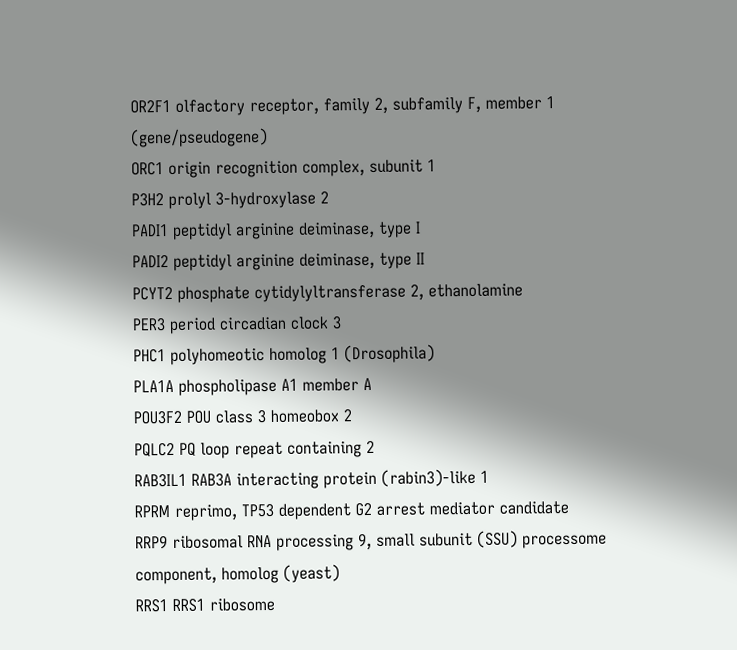OR2F1 olfactory receptor, family 2, subfamily F, member 1 (gene/pseudogene)
ORC1 origin recognition complex, subunit 1
P3H2 prolyl 3-hydroxylase 2
PADI1 peptidyl arginine deiminase, type I
PADI2 peptidyl arginine deiminase, type II
PCYT2 phosphate cytidylyltransferase 2, ethanolamine
PER3 period circadian clock 3
PHC1 polyhomeotic homolog 1 (Drosophila)
PLA1A phospholipase A1 member A
POU3F2 POU class 3 homeobox 2
PQLC2 PQ loop repeat containing 2
RAB3IL1 RAB3A interacting protein (rabin3)-like 1
RPRM reprimo, TP53 dependent G2 arrest mediator candidate
RRP9 ribosomal RNA processing 9, small subunit (SSU) processome component, homolog (yeast)
RRS1 RRS1 ribosome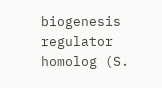biogenesis regulator homolog (S.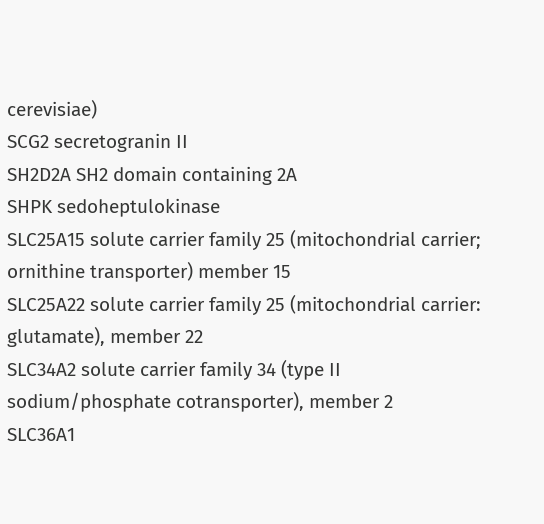cerevisiae)
SCG2 secretogranin II
SH2D2A SH2 domain containing 2A
SHPK sedoheptulokinase
SLC25A15 solute carrier family 25 (mitochondrial carrier; ornithine transporter) member 15
SLC25A22 solute carrier family 25 (mitochondrial carrier: glutamate), member 22
SLC34A2 solute carrier family 34 (type II sodium/phosphate cotransporter), member 2
SLC36A1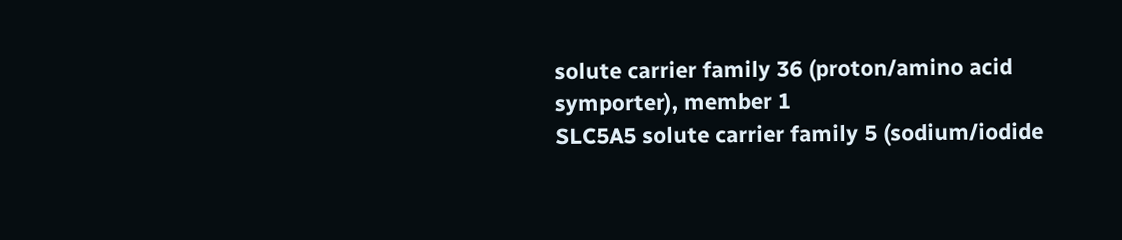solute carrier family 36 (proton/amino acid symporter), member 1
SLC5A5 solute carrier family 5 (sodium/iodide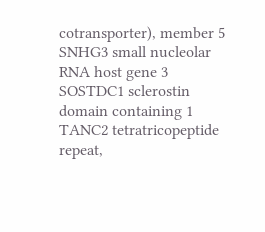cotransporter), member 5
SNHG3 small nucleolar RNA host gene 3
SOSTDC1 sclerostin domain containing 1
TANC2 tetratricopeptide repeat,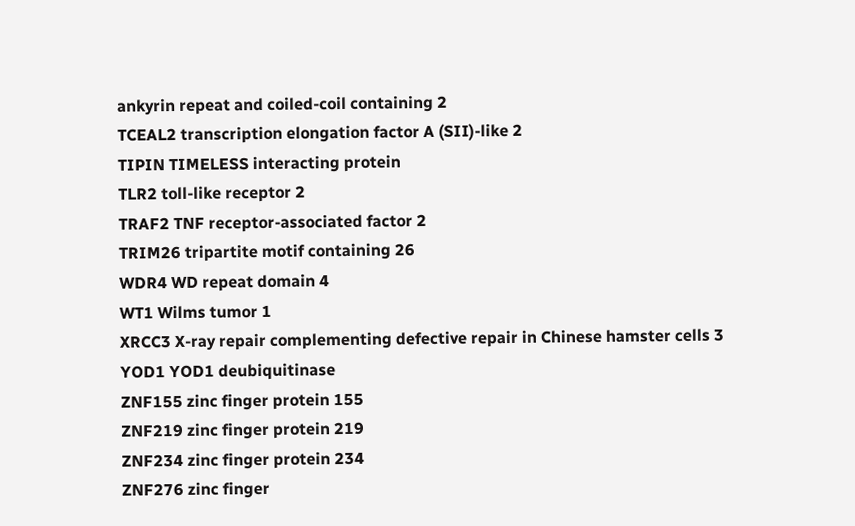ankyrin repeat and coiled-coil containing 2
TCEAL2 transcription elongation factor A (SII)-like 2
TIPIN TIMELESS interacting protein
TLR2 toll-like receptor 2
TRAF2 TNF receptor-associated factor 2
TRIM26 tripartite motif containing 26
WDR4 WD repeat domain 4
WT1 Wilms tumor 1
XRCC3 X-ray repair complementing defective repair in Chinese hamster cells 3
YOD1 YOD1 deubiquitinase
ZNF155 zinc finger protein 155
ZNF219 zinc finger protein 219
ZNF234 zinc finger protein 234
ZNF276 zinc finger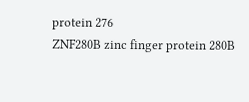protein 276
ZNF280B zinc finger protein 280B